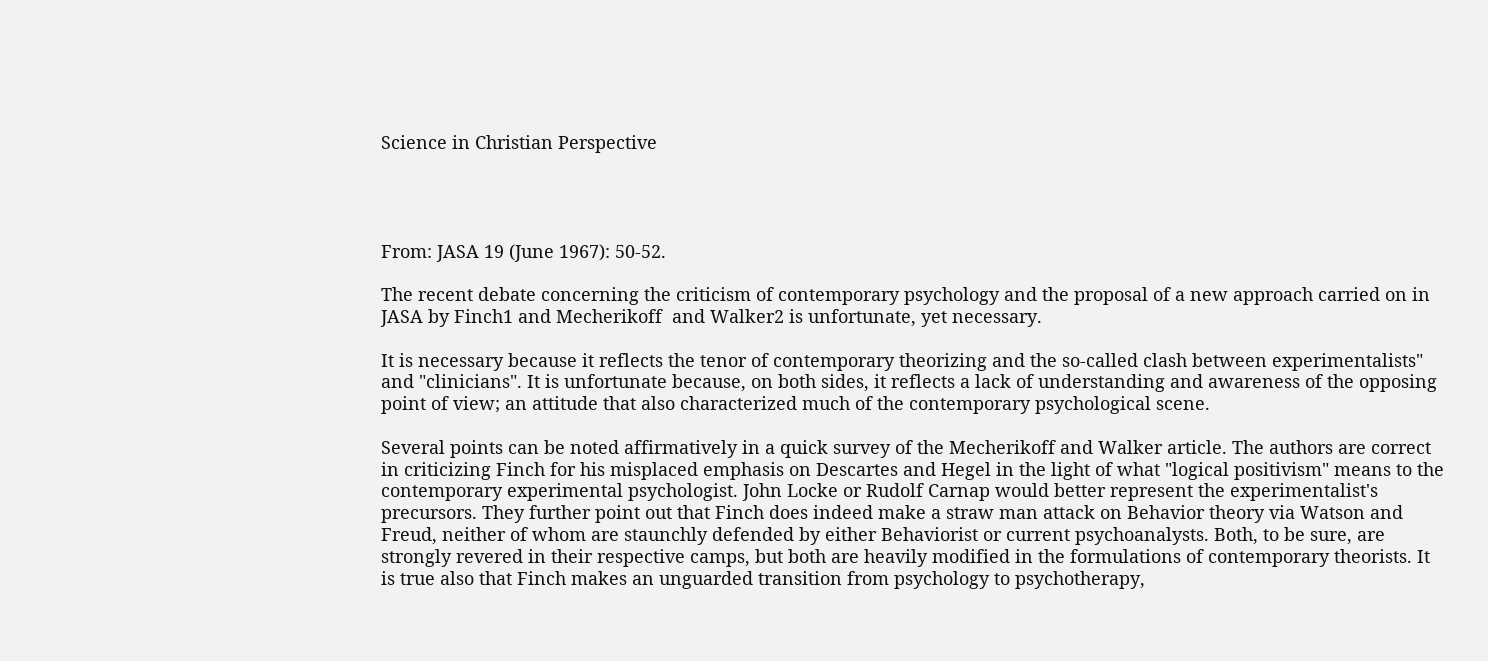Science in Christian Perspective




From: JASA 19 (June 1967): 50-52.

The recent debate concerning the criticism of contemporary psychology and the proposal of a new approach carried on in JASA by Finch1 and Mecherikoff  and Walker2 is unfortunate, yet necessary.

It is necessary because it reflects the tenor of contemporary theorizing and the so-called clash between experimentalists" and "clinicians". It is unfortunate because, on both sides, it reflects a lack of understanding and awareness of the opposing point of view; an attitude that also characterized much of the contemporary psychological scene.

Several points can be noted affirmatively in a quick survey of the Mecherikoff and Walker article. The authors are correct in criticizing Finch for his misplaced emphasis on Descartes and Hegel in the light of what "logical positivism" means to the contemporary experimental psychologist. John Locke or Rudolf Carnap would better represent the experimentalist's precursors. They further point out that Finch does indeed make a straw man attack on Behavior theory via Watson and Freud, neither of whom are staunchly defended by either Behaviorist or current psychoanalysts. Both, to be sure, are strongly revered in their respective camps, but both are heavily modified in the formulations of contemporary theorists. It is true also that Finch makes an unguarded transition from psychology to psychotherapy,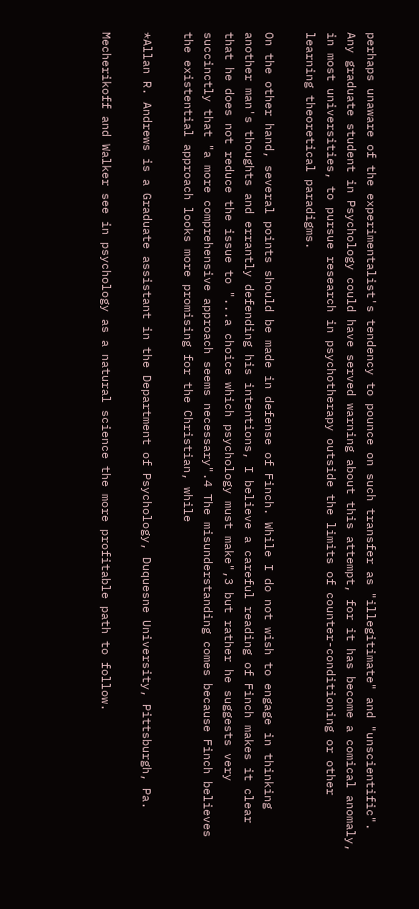perhaps unaware of the experimentalist's tendency to pounce on such transfer as "illegitimate" and "unscientific". Any graduate student in Psychology could have served warning about this attempt, for it has become a comical anomaly, in most universities, to pursue research in psychotherapy outside the limits of counter-conditioning or other learning theoretical paradigms.

On the other hand, several points should be made in defense of Finch. While I do not wish to engage in thinking another man's thoughts and errantly defending his intentions, I believe a careful reading of Finch makes it clear that he does not reduce the issue to "...a choice which psychology must make",3 but rather he suggests very succinctly that "a more comprehensive approach seems necessary".4 The misunderstanding comes because Finch believes the existential approach looks more promising for the Christian, while

*Allan R. Andrews is a Graduate assistant in the Department of Psychology, Duquesne University, Pittsburgh, Pa.

Mecherikoff and Walker see in psychology as a natural science the more profitable path to follow.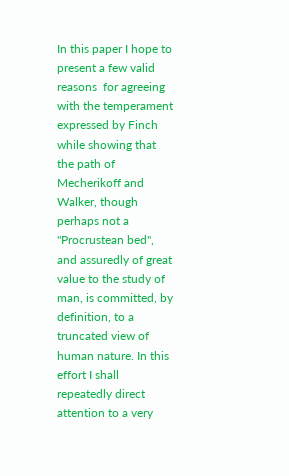In this paper I hope to present a few valid reasons  for agreeing with the temperament expressed by Finch while showing that the path of Mecherikoff and Walker, though perhaps not a "Procrustean bed", and assuredly of great value to the study of man, is committed, by definition, to a truncated view of human nature. In this effort I shall repeatedly direct attention to a very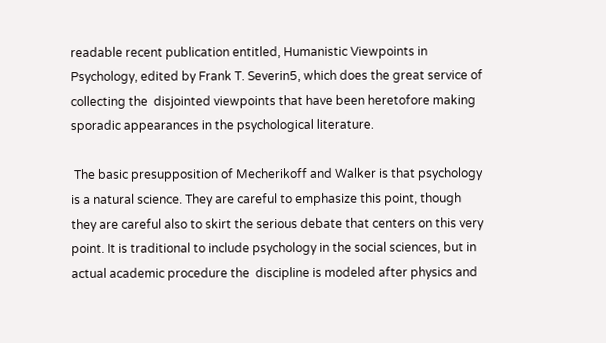readable recent publication entitled, Humanistic Viewpoints in Psychology, edited by Frank T. Severin5, which does the great service of collecting the  disjointed viewpoints that have been heretofore making sporadic appearances in the psychological literature.

 The basic presupposition of Mecherikoff and Walker is that psychology is a natural science. They are careful to emphasize this point, though they are careful also to skirt the serious debate that centers on this very point. It is traditional to include psychology in the social sciences, but in actual academic procedure the  discipline is modeled after physics and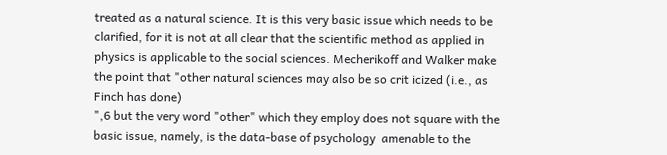treated as a natural science. It is this very basic issue which needs to be clarified, for it is not at all clear that the scientific method as applied in physics is applicable to the social sciences. Mecherikoff and Walker make the point that "other natural sciences may also be so crit icized (i.e., as Finch has done)
",6 but the very word "other" which they employ does not square with the basic issue, namely, is the data-base of psychology  amenable to the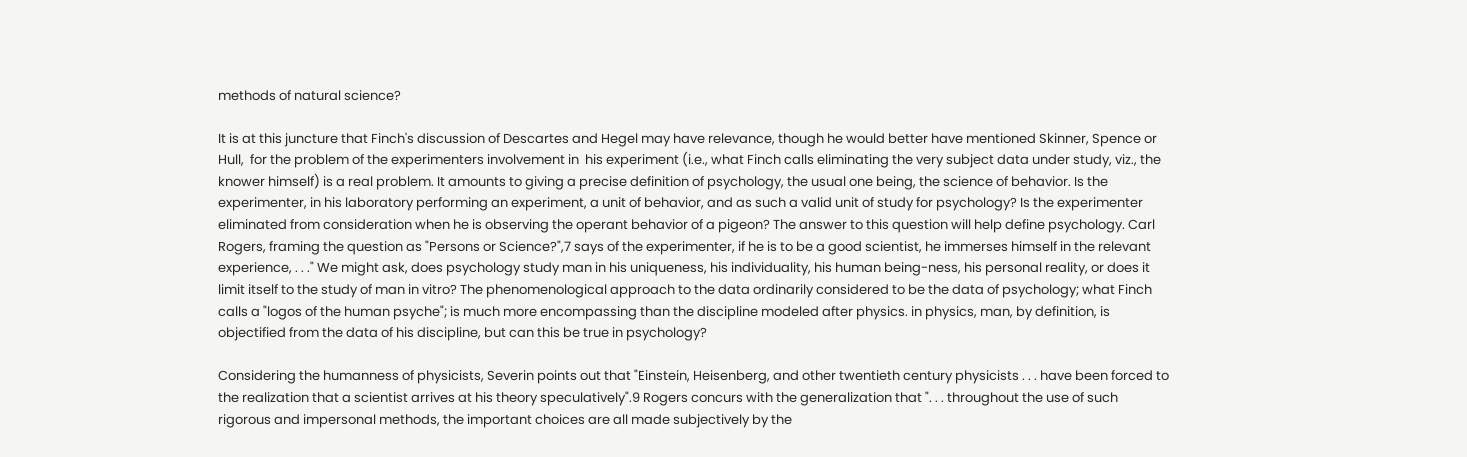methods of natural science?

It is at this juncture that Finch's discussion of Descartes and Hegel may have relevance, though he would better have mentioned Skinner, Spence or Hull,  for the problem of the experimenters involvement in  his experiment (i.e., what Finch calls eliminating the very subject data under study, viz., the knower himself) is a real problem. It amounts to giving a precise definition of psychology, the usual one being, the science of behavior. Is the experimenter, in his laboratory performing an experiment, a unit of behavior, and as such a valid unit of study for psychology? Is the experimenter eliminated from consideration when he is observing the operant behavior of a pigeon? The answer to this question will help define psychology. Carl Rogers, framing the question as "Persons or Science?",7 says of the experimenter, if he is to be a good scientist, he immerses himself in the relevant experience, . . ." We might ask, does psychology study man in his uniqueness, his individuality, his human being-ness, his personal reality, or does it limit itself to the study of man in vitro? The phenomenological approach to the data ordinarily considered to be the data of psychology; what Finch calls a "logos of the human psyche"; is much more encompassing than the discipline modeled after physics. in physics, man, by definition, is objectified from the data of his discipline, but can this be true in psychology?

Considering the humanness of physicists, Severin points out that "Einstein, Heisenberg, and other twentieth century physicists . . . have been forced to the realization that a scientist arrives at his theory speculatively".9 Rogers concurs with the generalization that ". . . throughout the use of such rigorous and impersonal methods, the important choices are all made subjectively by the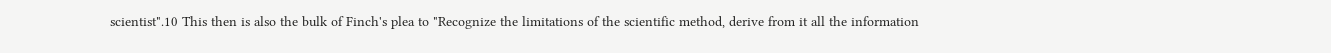scientist".10 This then is also the bulk of Finch's plea to "Recognize the limitations of the scientific method, derive from it all the information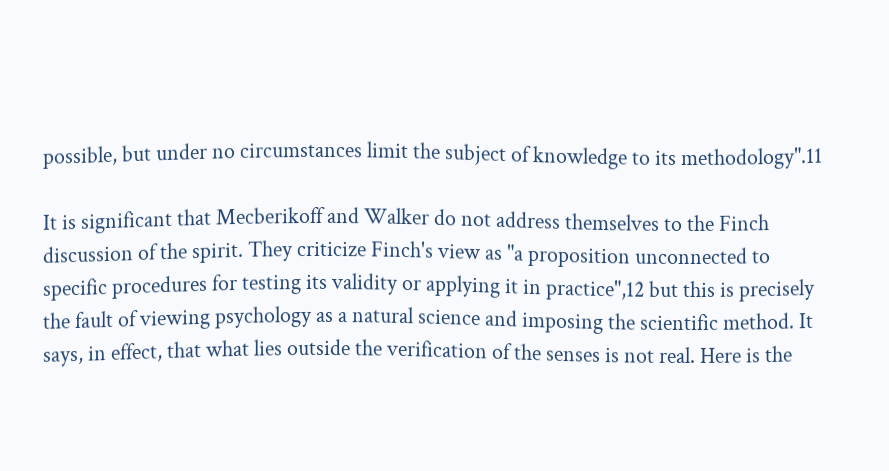possible, but under no circumstances limit the subject of knowledge to its methodology".11

It is significant that Mecberikoff and Walker do not address themselves to the Finch discussion of the spirit. They criticize Finch's view as "a proposition unconnected to specific procedures for testing its validity or applying it in practice",12 but this is precisely the fault of viewing psychology as a natural science and imposing the scientific method. It says, in effect, that what lies outside the verification of the senses is not real. Here is the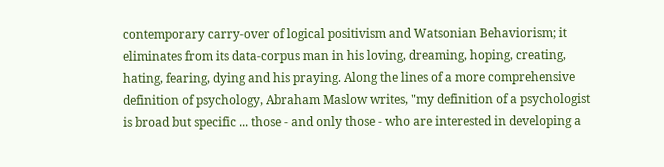contemporary carry-over of logical positivism and Watsonian Behaviorism; it eliminates from its data-corpus man in his loving, dreaming, hoping, creating, hating, fearing, dying and his praying. Along the lines of a more comprehensive definition of psychology, Abraham Maslow writes, "my definition of a psychologist is broad but specific ... those - and only those - who are interested in developing a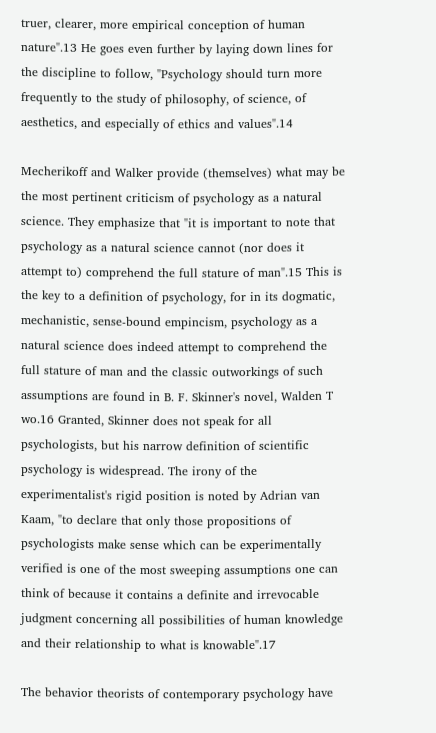truer, clearer, more empirical conception of human nature".13 He goes even further by laying down lines for the discipline to follow, "Psychology should turn more frequently to the study of philosophy, of science, of aesthetics, and especially of ethics and values".14

Mecherikoff and Walker provide (themselves) what may be the most pertinent criticism of psychology as a natural science. They emphasize that "it is important to note that psychology as a natural science cannot (nor does it attempt to) comprehend the full stature of man".15 This is the key to a definition of psychology, for in its dogmatic, mechanistic, sense-bound empincism, psychology as a natural science does indeed attempt to comprehend the full stature of man and the classic outworkings of such assumptions are found in B. F. Skinner's novel, Walden T wo.16 Granted, Skinner does not speak for all psychologists, but his narrow definition of scientific psychology is widespread. The irony of the experimentalist's rigid position is noted by Adrian van Kaam, "to declare that only those propositions of psychologists make sense which can be experimentally verified is one of the most sweeping assumptions one can think of because it contains a definite and irrevocable judgment concerning all possibilities of human knowledge and their relationship to what is knowable".17

The behavior theorists of contemporary psychology have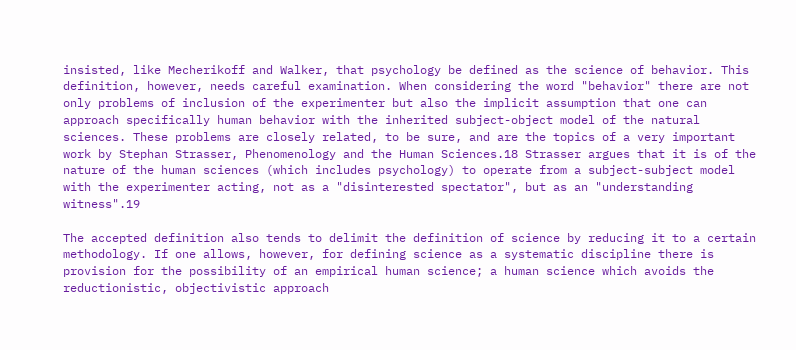insisted, like Mecherikoff and Walker, that psychology be defined as the science of behavior. This definition, however, needs careful examination. When considering the word "behavior" there are not only problems of inclusion of the experimenter but also the implicit assumption that one can approach specifically human behavior with the inherited subject-object model of the natural sciences. These problems are closely related, to be sure, and are the topics of a very important work by Stephan Strasser, Phenomenology and the Human Sciences.18 Strasser argues that it is of the nature of the human sciences (which includes psychology) to operate from a subject-subject model with the experimenter acting, not as a "disinterested spectator", but as an "understanding witness".19

The accepted definition also tends to delimit the definition of science by reducing it to a certain methodology. If one allows, however, for defining science as a systematic discipline there is provision for the possibility of an empirical human science; a human science which avoids the reductionistic, objectivistic approach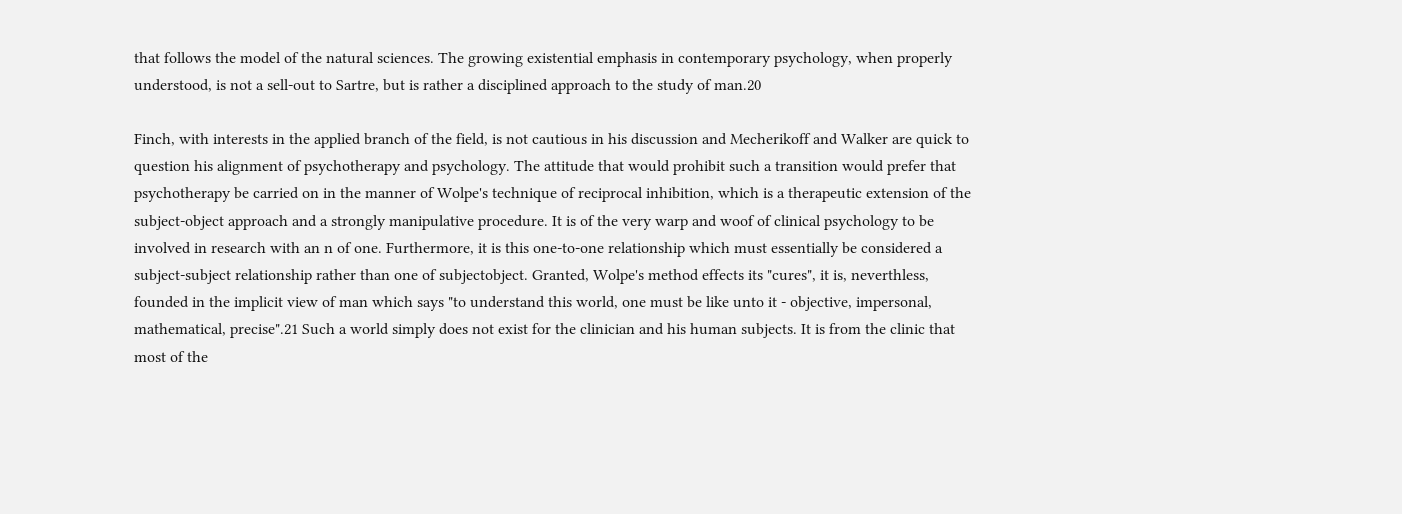that follows the model of the natural sciences. The growing existential emphasis in contemporary psychology, when properly understood, is not a sell-out to Sartre, but is rather a disciplined approach to the study of man.20

Finch, with interests in the applied branch of the field, is not cautious in his discussion and Mecherikoff and Walker are quick to question his alignment of psychotherapy and psychology. The attitude that would prohibit such a transition would prefer that psychotherapy be carried on in the manner of Wolpe's technique of reciprocal inhibition, which is a therapeutic extension of the subject-object approach and a strongly manipulative procedure. It is of the very warp and woof of clinical psychology to be involved in research with an n of one. Furthermore, it is this one-to-one relationship which must essentially be considered a subject-subject relationship rather than one of subjectobject. Granted, Wolpe's method effects its "cures", it is, neverthless, founded in the implicit view of man which says "to understand this world, one must be like unto it - objective, impersonal, mathematical, precise".21 Such a world simply does not exist for the clinician and his human subjects. It is from the clinic that most of the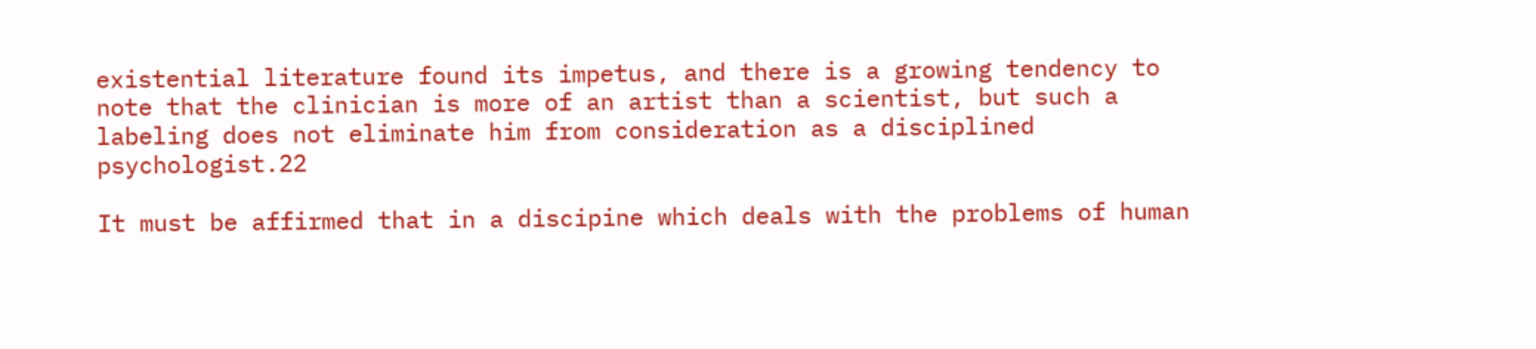existential literature found its impetus, and there is a growing tendency to note that the clinician is more of an artist than a scientist, but such a labeling does not eliminate him from consideration as a disciplined psychologist.22

It must be affirmed that in a discipine which deals with the problems of human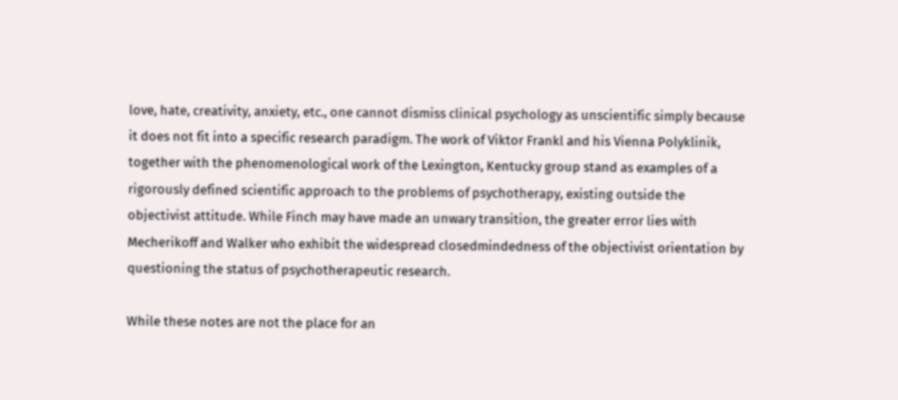love, hate, creativity, anxiety, etc., one cannot dismiss clinical psychology as unscientific simply because it does not fit into a specific research paradigm. The work of Viktor Frankl and his Vienna Polyklinik, together with the phenomenological work of the Lexington, Kentucky group stand as examples of a rigorously defined scientific approach to the problems of psychotherapy, existing outside the objectivist attitude. While Finch may have made an unwary transition, the greater error lies with Mecherikoff and Walker who exhibit the widespread closedmindedness of the objectivist orientation by questioning the status of psychotherapeutic research.

While these notes are not the place for an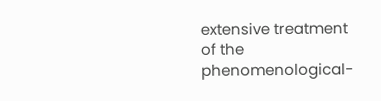extensive treatment of the phenomenological-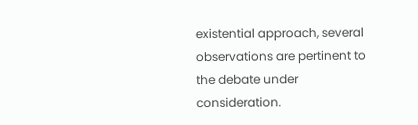existential approach, several observations are pertinent to the debate under consideration.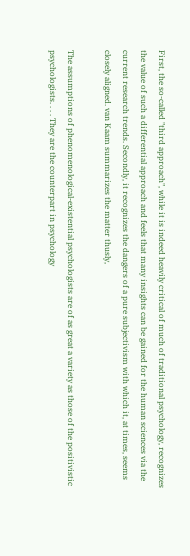First, the so-called "third approach", while it is indeed heavily critical of much of traditional psychology, recognizes the value of such a differential approach and feels that many insights can be gained for the human sciences via the current research trends. Secondly, it recognizes the dangers of a pure subjectivism with which it, at times, seems closely aligned. van Kaam summarizes the matter thusly,

The assumptions of phenomenological-existential psychologists are of as great a variety as those of the positivistic psychologists. . . . They are the counterpart in psychology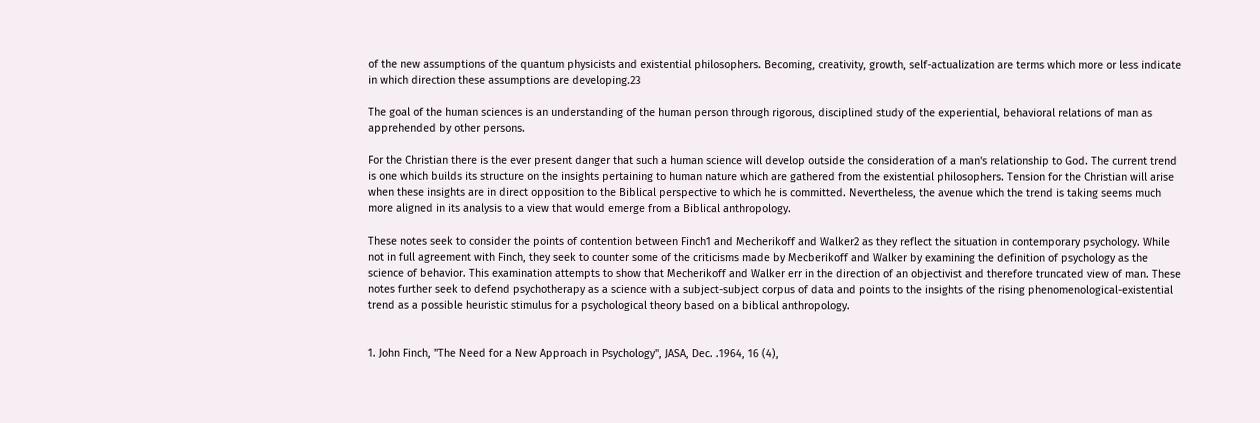of the new assumptions of the quantum physicists and existential philosophers. Becoming, creativity, growth, self-actualization are terms which more or less indicate in which direction these assumptions are developing.23

The goal of the human sciences is an understanding of the human person through rigorous, disciplined study of the experiential, behavioral relations of man as apprehended by other persons.

For the Christian there is the ever present danger that such a human science will develop outside the consideration of a man's relationship to God. The current trend is one which builds its structure on the insights pertaining to human nature which are gathered from the existential philosophers. Tension for the Christian will arise when these insights are in direct opposition to the Biblical perspective to which he is committed. Nevertheless, the avenue which the trend is taking seems much more aligned in its analysis to a view that would emerge from a Biblical anthropology.

These notes seek to consider the points of contention between Finch1 and Mecherikoff and Walker2 as they reflect the situation in contemporary psychology. While not in full agreement with Finch, they seek to counter some of the criticisms made by Mecberikoff and Walker by examining the definition of psychology as the science of behavior. This examination attempts to show that Mecherikoff and Walker err in the direction of an objectivist and therefore truncated view of man. These notes further seek to defend psychotherapy as a science with a subject-subject corpus of data and points to the insights of the rising phenomenological-existential trend as a possible heuristic stimulus for a psychological theory based on a biblical anthropology.


1. John Finch, "The Need for a New Approach in Psychology", JASA, Dec. .1964, 16 (4),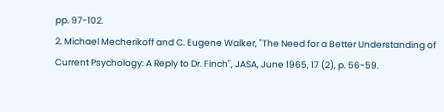pp. 97-102.
2. Michael Mecherikoff and C. Eugene Walker, "The Need for a Better Understanding of Current Psychology: A Reply to Dr. Finch", JASA, June 1965, 17 (2), p. 56-59.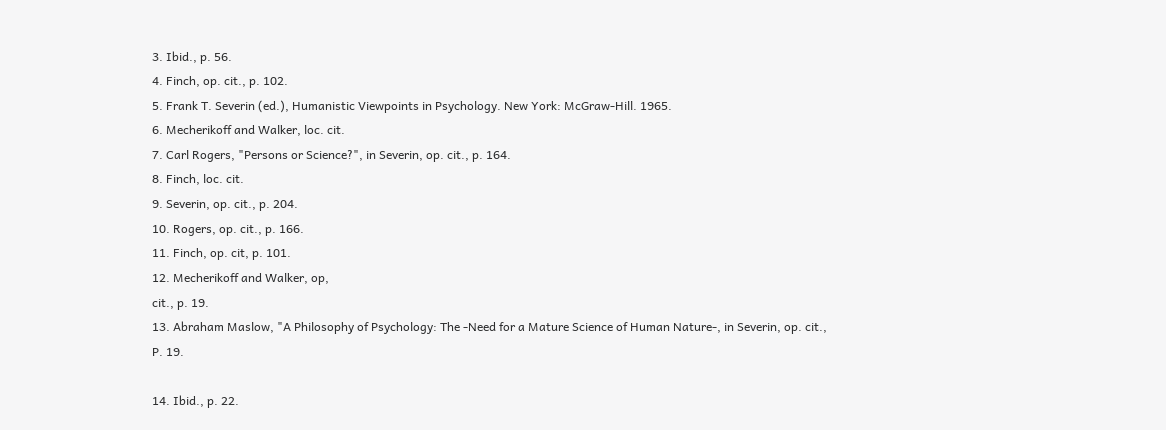3. Ibid., p. 56.
4. Finch, op. cit., p. 102.
5. Frank T. Severin (ed.), Humanistic Viewpoints in Psychology. New York: McGraw-Hill. 1965.
6. Mecherikoff and Walker, loc. cit.
7. Carl Rogers, "Persons or Science?", in Severin, op. cit., p. 164.
8. Finch, loc. cit.
9. Severin, op. cit., p. 204.
10. Rogers, op. cit., p. 166.
11. Finch, op. cit, p. 101.
12. Mecherikoff and Walker, op,
cit., p. 19.
13. Abraham Maslow, "A Philosophy of Psychology: The -Need for a Mature Science of Human Nature-, in Severin, op. cit.,
P. 19.

14. Ibid., p. 22.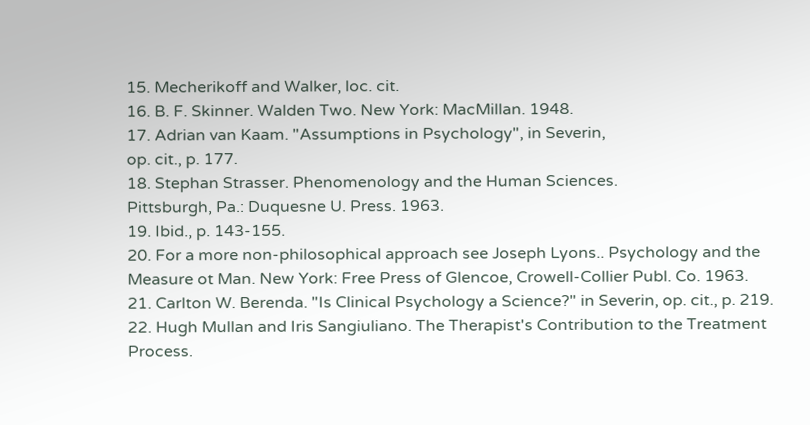15. Mecherikoff and Walker, loc. cit.
16. B. F. Skinner. Walden Two. New York: MacMillan. 1948.
17. Adrian van Kaam. "Assumptions in Psychology", in Severin,
op. cit., p. 177.
18. Stephan Strasser. Phenomenology and the Human Sciences.
Pittsburgh, Pa.: Duquesne U. Press. 1963.
19. Ibid., p. 143-155.
20. For a more non-philosophical approach see Joseph Lyons.. Psychology and the Measure ot Man. New York: Free Press of Glencoe, Crowell-Collier Publ. Co. 1963.
21. Carlton W. Berenda. "Is Clinical Psychology a Science?" in Severin, op. cit., p. 219.
22. Hugh Mullan and Iris Sangiuliano. The Therapist's Contribution to the Treatment Process.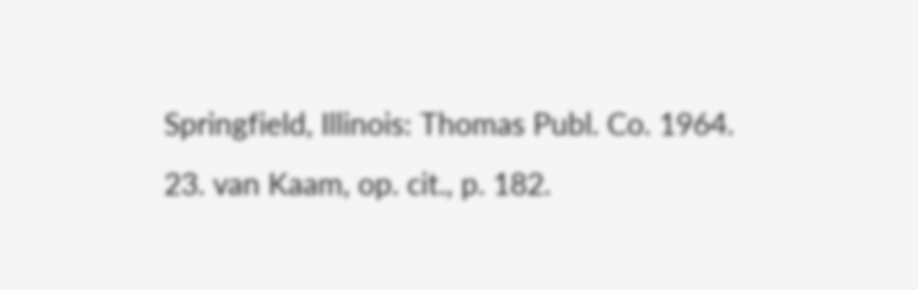Springfield, Illinois: Thomas Publ. Co. 1964.
23. van Kaam, op. cit., p. 182.